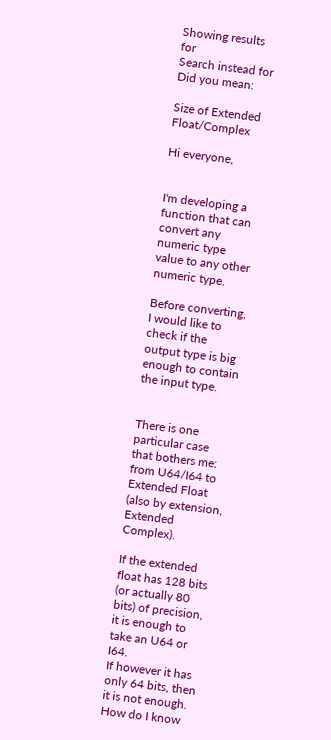Showing results for
Search instead for
Did you mean:

Size of Extended Float/Complex

Hi everyone,


I'm developing a function that can convert any numeric type value to any other numeric type.

Before converting, I would like to check if the output type is big enough to contain the input type.


There is one particular case that bothers me: from U64/I64 to Extended Float (also by extension, Extended Complex).

If the extended float has 128 bits (or actually 80 bits) of precision, it is enough to take an U64 or I64.
If however it has only 64 bits, then it is not enough. How do I know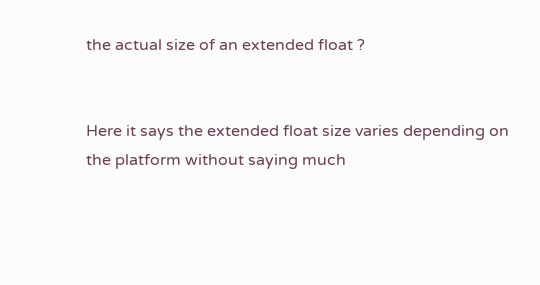the actual size of an extended float ?


Here it says the extended float size varies depending on the platform without saying much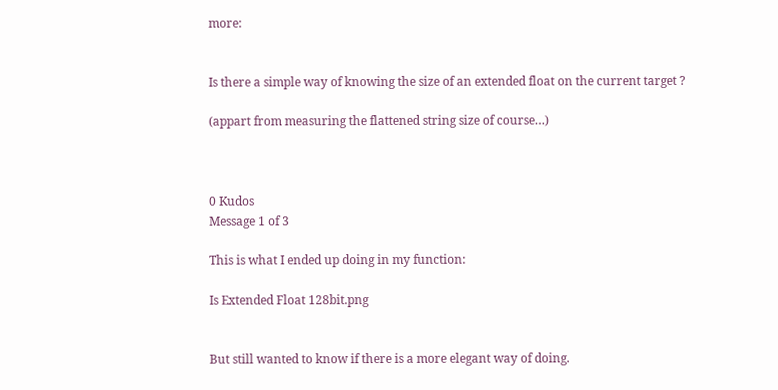more:


Is there a simple way of knowing the size of an extended float on the current target ?

(appart from measuring the flattened string size of course…)



0 Kudos
Message 1 of 3

This is what I ended up doing in my function:

Is Extended Float 128bit.png


But still wanted to know if there is a more elegant way of doing.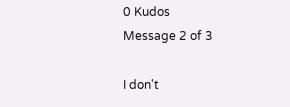0 Kudos
Message 2 of 3

I don't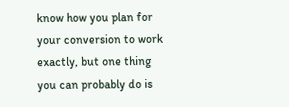know how you plan for your conversion to work exactly, but one thing you can probably do is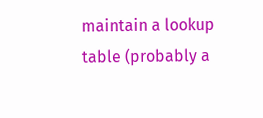maintain a lookup table (probably a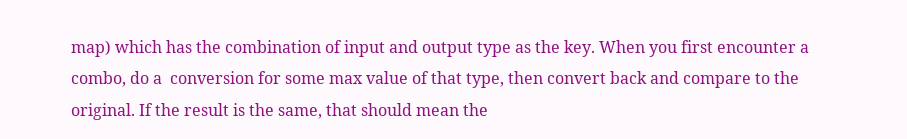map) which has the combination of input and output type as the key. When you first encounter a combo, do a  conversion for some max value of that type, then convert back and compare to the original. If the result is the same, that should mean the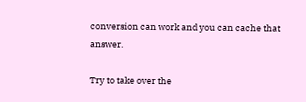conversion can work and you can cache that answer.

Try to take over the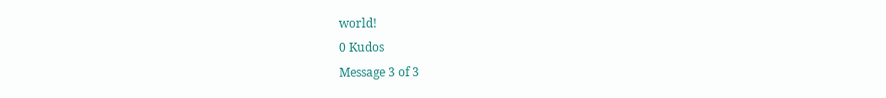world!
0 Kudos
Message 3 of 3